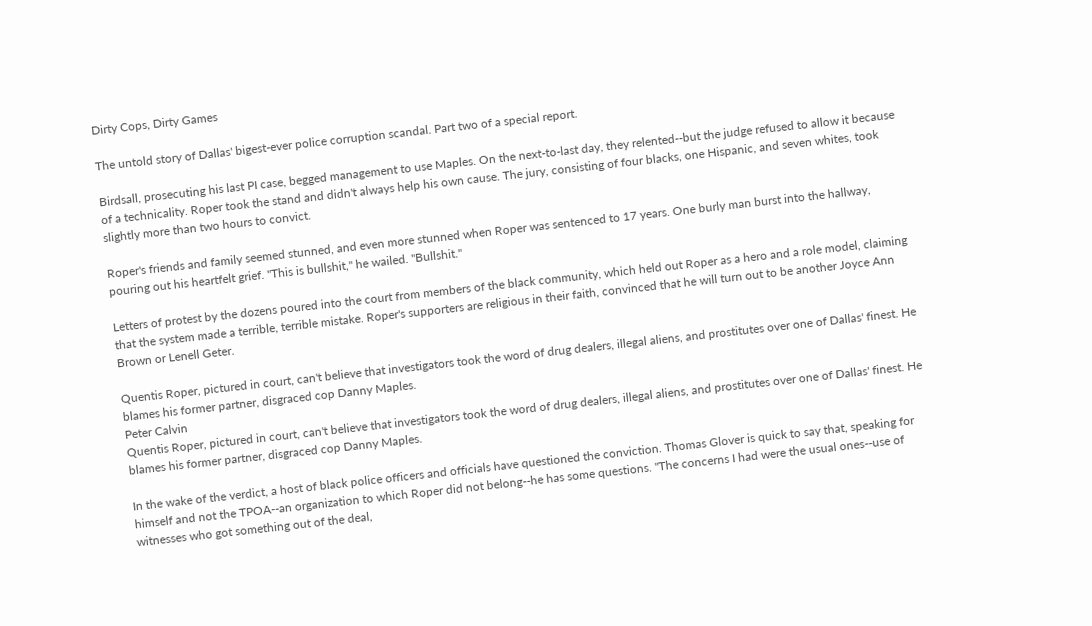Dirty Cops, Dirty Games

The untold story of Dallas' bigest-ever police corruption scandal. Part two of a special report.

Birdsall, prosecuting his last PI case, begged management to use Maples. On the next-to-last day, they relented--but the judge refused to allow it because of a technicality. Roper took the stand and didn't always help his own cause. The jury, consisting of four blacks, one Hispanic, and seven whites, took slightly more than two hours to convict.

Roper's friends and family seemed stunned, and even more stunned when Roper was sentenced to 17 years. One burly man burst into the hallway, pouring out his heartfelt grief. "This is bullshit," he wailed. "Bullshit."

Letters of protest by the dozens poured into the court from members of the black community, which held out Roper as a hero and a role model, claiming that the system made a terrible, terrible mistake. Roper's supporters are religious in their faith, convinced that he will turn out to be another Joyce Ann Brown or Lenell Geter.

Quentis Roper, pictured in court, can't believe that investigators took the word of drug dealers, illegal aliens, and prostitutes over one of Dallas' finest. He blames his former partner, disgraced cop Danny Maples.
Peter Calvin
Quentis Roper, pictured in court, can't believe that investigators took the word of drug dealers, illegal aliens, and prostitutes over one of Dallas' finest. He blames his former partner, disgraced cop Danny Maples.

In the wake of the verdict, a host of black police officers and officials have questioned the conviction. Thomas Glover is quick to say that, speaking for himself and not the TPOA--an organization to which Roper did not belong--he has some questions. "The concerns I had were the usual ones--use of witnesses who got something out of the deal,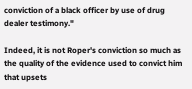conviction of a black officer by use of drug dealer testimony."

Indeed, it is not Roper's conviction so much as the quality of the evidence used to convict him that upsets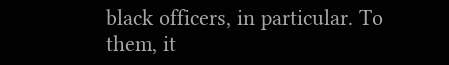black officers, in particular. To them, it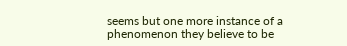seems but one more instance of a phenomenon they believe to be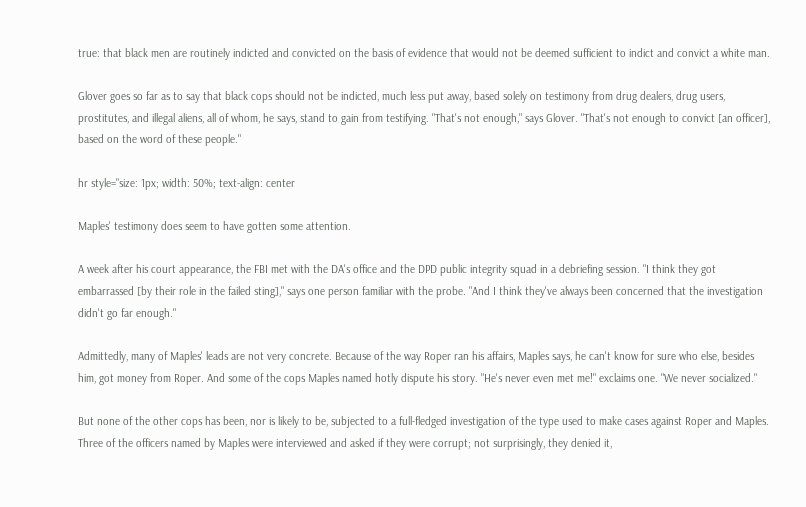true: that black men are routinely indicted and convicted on the basis of evidence that would not be deemed sufficient to indict and convict a white man.

Glover goes so far as to say that black cops should not be indicted, much less put away, based solely on testimony from drug dealers, drug users, prostitutes, and illegal aliens, all of whom, he says, stand to gain from testifying. "That's not enough," says Glover. "That's not enough to convict [an officer], based on the word of these people."

hr style="size: 1px; width: 50%; text-align: center

Maples' testimony does seem to have gotten some attention.

A week after his court appearance, the FBI met with the DA's office and the DPD public integrity squad in a debriefing session. "I think they got embarrassed [by their role in the failed sting]," says one person familiar with the probe. "And I think they've always been concerned that the investigation didn't go far enough."

Admittedly, many of Maples' leads are not very concrete. Because of the way Roper ran his affairs, Maples says, he can't know for sure who else, besides him, got money from Roper. And some of the cops Maples named hotly dispute his story. "He's never even met me!" exclaims one. "We never socialized."

But none of the other cops has been, nor is likely to be, subjected to a full-fledged investigation of the type used to make cases against Roper and Maples. Three of the officers named by Maples were interviewed and asked if they were corrupt; not surprisingly, they denied it,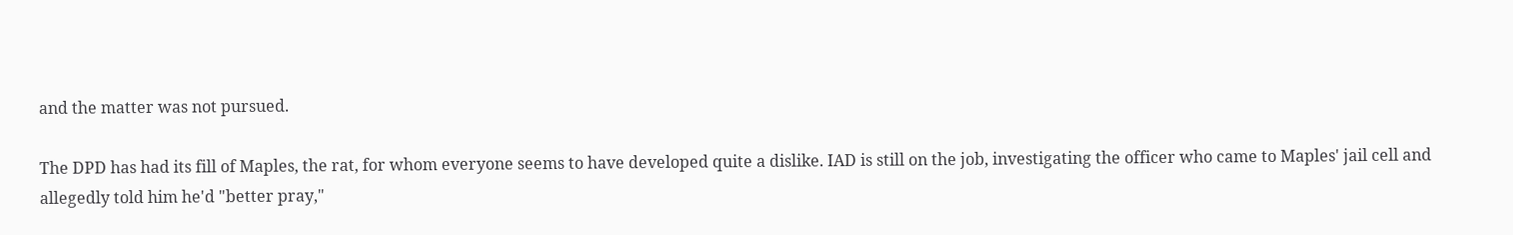and the matter was not pursued.

The DPD has had its fill of Maples, the rat, for whom everyone seems to have developed quite a dislike. IAD is still on the job, investigating the officer who came to Maples' jail cell and allegedly told him he'd "better pray,"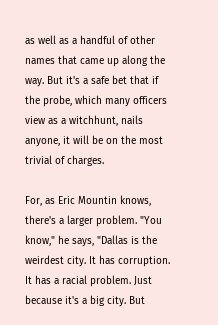as well as a handful of other names that came up along the way. But it's a safe bet that if the probe, which many officers view as a witchhunt, nails anyone, it will be on the most trivial of charges.

For, as Eric Mountin knows, there's a larger problem. "You know," he says, "Dallas is the weirdest city. It has corruption. It has a racial problem. Just because it's a big city. But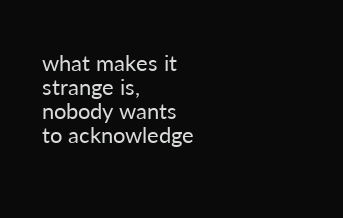what makes it strange is, nobody wants to acknowledge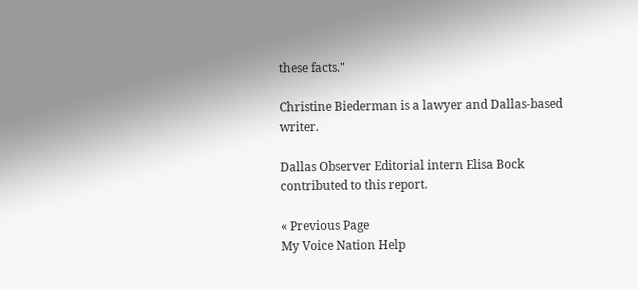these facts."

Christine Biederman is a lawyer and Dallas-based writer.

Dallas Observer Editorial intern Elisa Bock contributed to this report.

« Previous Page
My Voice Nation Help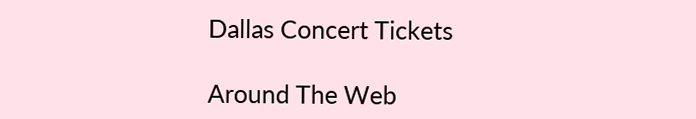Dallas Concert Tickets

Around The Web